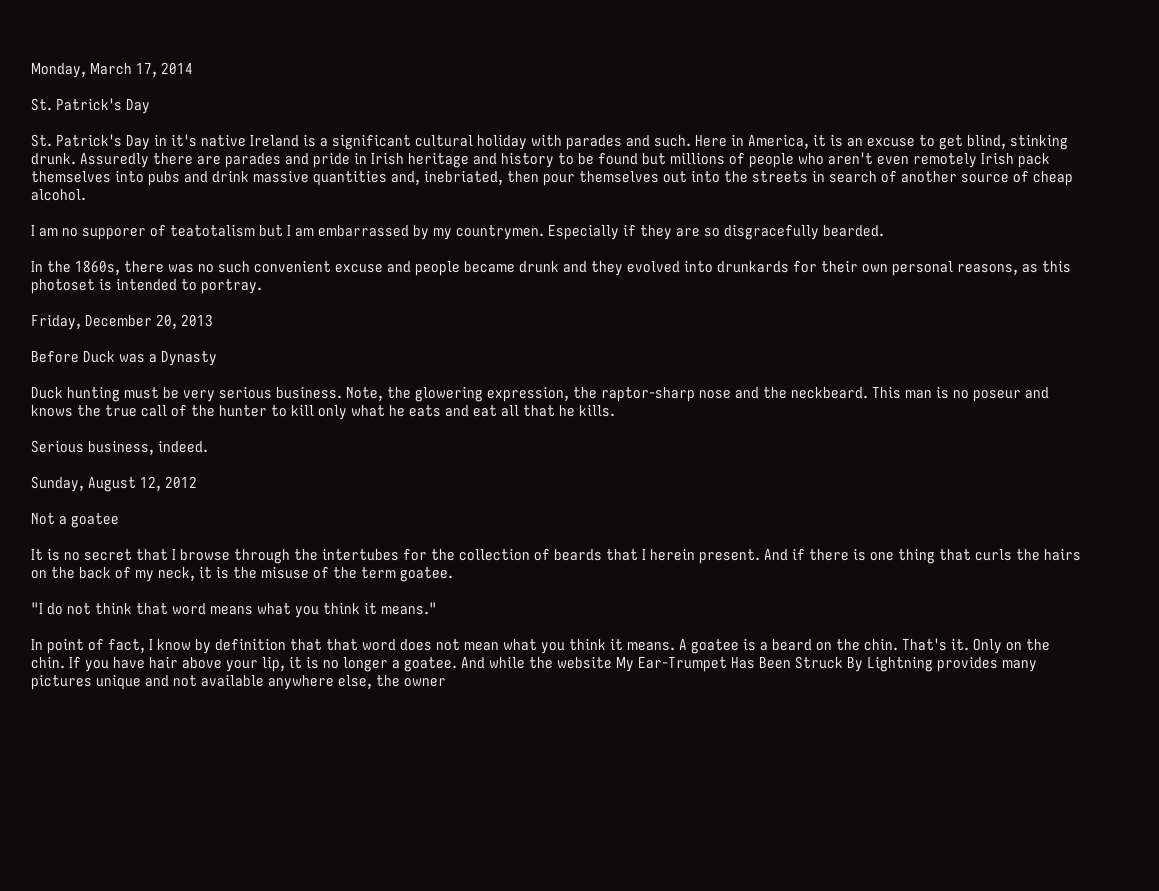Monday, March 17, 2014

St. Patrick's Day

St. Patrick's Day in it's native Ireland is a significant cultural holiday with parades and such. Here in America, it is an excuse to get blind, stinking drunk. Assuredly there are parades and pride in Irish heritage and history to be found but millions of people who aren't even remotely Irish pack themselves into pubs and drink massive quantities and, inebriated, then pour themselves out into the streets in search of another source of cheap alcohol.

I am no supporer of teatotalism but I am embarrassed by my countrymen. Especially if they are so disgracefully bearded.

In the 1860s, there was no such convenient excuse and people became drunk and they evolved into drunkards for their own personal reasons, as this photoset is intended to portray.

Friday, December 20, 2013

Before Duck was a Dynasty

Duck hunting must be very serious business. Note, the glowering expression, the raptor-sharp nose and the neckbeard. This man is no poseur and knows the true call of the hunter to kill only what he eats and eat all that he kills.

Serious business, indeed.

Sunday, August 12, 2012

Not a goatee

It is no secret that I browse through the intertubes for the collection of beards that I herein present. And if there is one thing that curls the hairs on the back of my neck, it is the misuse of the term goatee.

"I do not think that word means what you think it means."

In point of fact, I know by definition that that word does not mean what you think it means. A goatee is a beard on the chin. That's it. Only on the chin. If you have hair above your lip, it is no longer a goatee. And while the website My Ear-Trumpet Has Been Struck By Lightning provides many pictures unique and not available anywhere else, the owner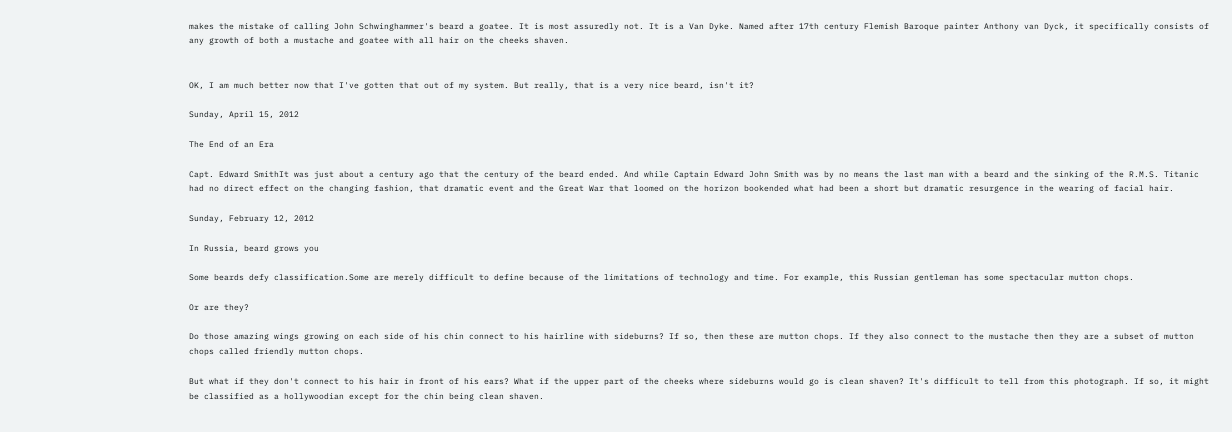makes the mistake of calling John Schwinghammer's beard a goatee. It is most assuredly not. It is a Van Dyke. Named after 17th century Flemish Baroque painter Anthony van Dyck, it specifically consists of any growth of both a mustache and goatee with all hair on the cheeks shaven.


OK, I am much better now that I've gotten that out of my system. But really, that is a very nice beard, isn't it?

Sunday, April 15, 2012

The End of an Era

Capt. Edward SmithIt was just about a century ago that the century of the beard ended. And while Captain Edward John Smith was by no means the last man with a beard and the sinking of the R.M.S. Titanic had no direct effect on the changing fashion, that dramatic event and the Great War that loomed on the horizon bookended what had been a short but dramatic resurgence in the wearing of facial hair.

Sunday, February 12, 2012

In Russia, beard grows you

Some beards defy classification.Some are merely difficult to define because of the limitations of technology and time. For example, this Russian gentleman has some spectacular mutton chops.

Or are they?

Do those amazing wings growing on each side of his chin connect to his hairline with sideburns? If so, then these are mutton chops. If they also connect to the mustache then they are a subset of mutton chops called friendly mutton chops.

But what if they don't connect to his hair in front of his ears? What if the upper part of the cheeks where sideburns would go is clean shaven? It's difficult to tell from this photograph. If so, it might be classified as a hollywoodian except for the chin being clean shaven.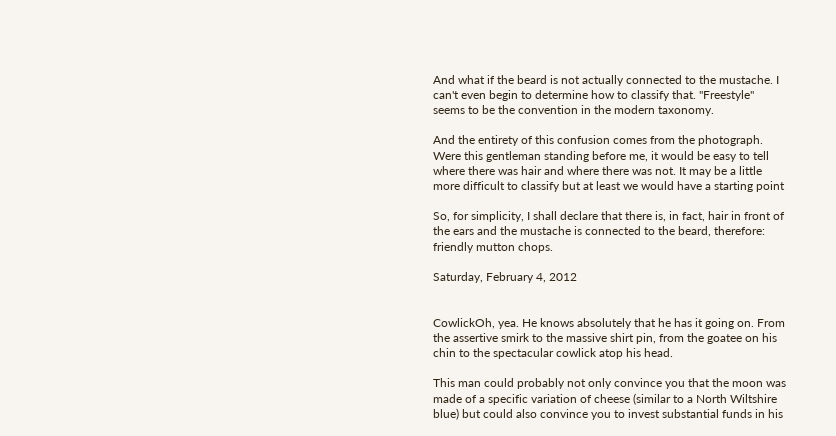And what if the beard is not actually connected to the mustache. I can't even begin to determine how to classify that. "Freestyle" seems to be the convention in the modern taxonomy.

And the entirety of this confusion comes from the photograph. Were this gentleman standing before me, it would be easy to tell where there was hair and where there was not. It may be a little more difficult to classify but at least we would have a starting point

So, for simplicity, I shall declare that there is, in fact, hair in front of the ears and the mustache is connected to the beard, therefore: friendly mutton chops.

Saturday, February 4, 2012


CowlickOh, yea. He knows absolutely that he has it going on. From the assertive smirk to the massive shirt pin, from the goatee on his chin to the spectacular cowlick atop his head.

This man could probably not only convince you that the moon was made of a specific variation of cheese (similar to a North Wiltshire blue) but could also convince you to invest substantial funds in his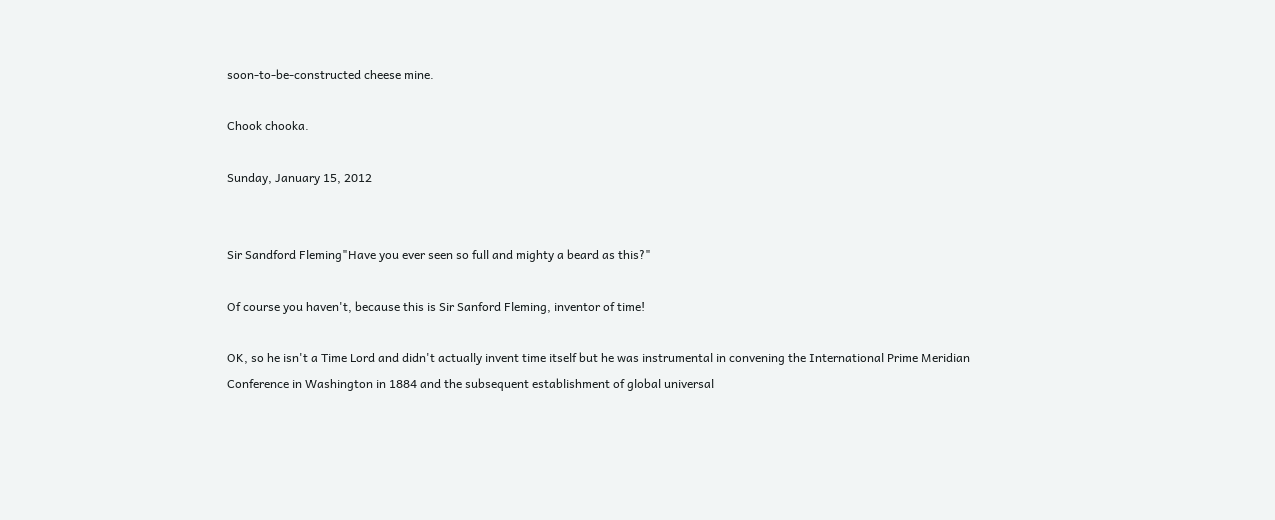soon-to-be-constructed cheese mine.

Chook chooka.

Sunday, January 15, 2012


Sir Sandford Fleming"Have you ever seen so full and mighty a beard as this?"

Of course you haven't, because this is Sir Sanford Fleming, inventor of time!

OK, so he isn't a Time Lord and didn't actually invent time itself but he was instrumental in convening the International Prime Meridian Conference in Washington in 1884 and the subsequent establishment of global universal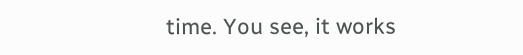time. You see, it works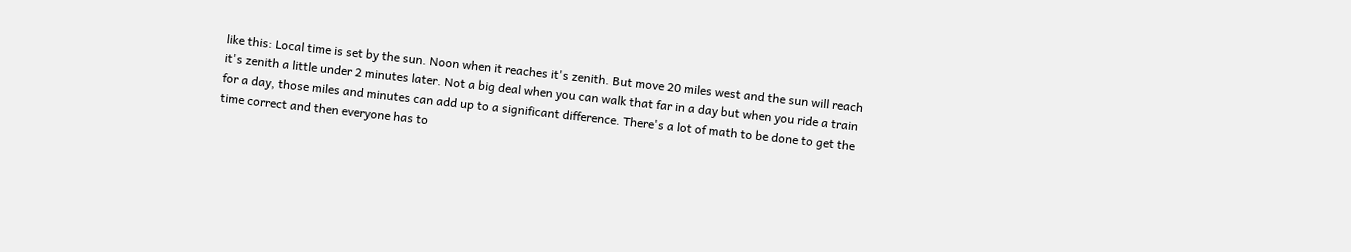like this: Local time is set by the sun. Noon when it reaches it's zenith. But move 20 miles west and the sun will reach it's zenith a little under 2 minutes later. Not a big deal when you can walk that far in a day but when you ride a train for a day, those miles and minutes can add up to a significant difference. There's a lot of math to be done to get the time correct and then everyone has to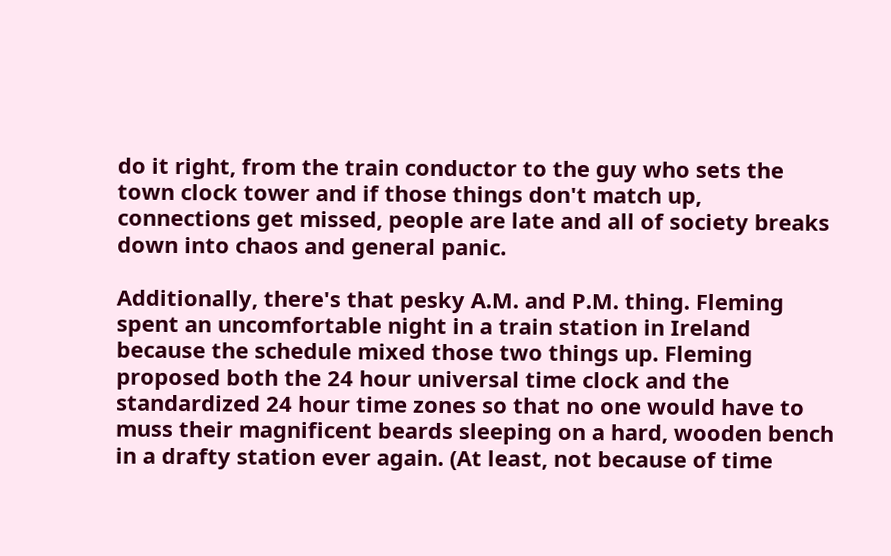do it right, from the train conductor to the guy who sets the town clock tower and if those things don't match up, connections get missed, people are late and all of society breaks down into chaos and general panic.

Additionally, there's that pesky A.M. and P.M. thing. Fleming spent an uncomfortable night in a train station in Ireland because the schedule mixed those two things up. Fleming proposed both the 24 hour universal time clock and the standardized 24 hour time zones so that no one would have to muss their magnificent beards sleeping on a hard, wooden bench in a drafty station ever again. (At least, not because of time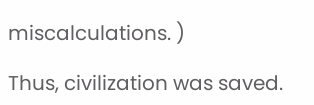miscalculations. )

Thus, civilization was saved.